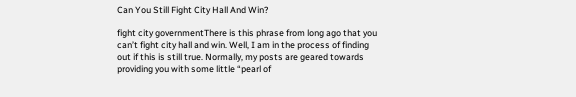Can You Still Fight City Hall And Win?

fight city governmentThere is this phrase from long ago that you can’t fight city hall and win. Well, I am in the process of finding out if this is still true. Normally, my posts are geared towards providing you with some little “pearl of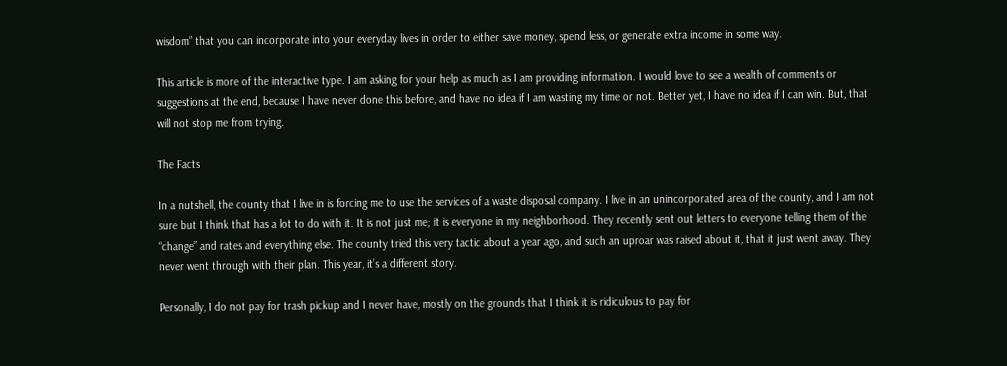wisdom” that you can incorporate into your everyday lives in order to either save money, spend less, or generate extra income in some way.

This article is more of the interactive type. I am asking for your help as much as I am providing information. I would love to see a wealth of comments or suggestions at the end, because I have never done this before, and have no idea if I am wasting my time or not. Better yet, I have no idea if I can win. But, that will not stop me from trying.

The Facts

In a nutshell, the county that I live in is forcing me to use the services of a waste disposal company. I live in an unincorporated area of the county, and I am not sure but I think that has a lot to do with it. It is not just me; it is everyone in my neighborhood. They recently sent out letters to everyone telling them of the “change” and rates and everything else. The county tried this very tactic about a year ago, and such an uproar was raised about it, that it just went away. They never went through with their plan. This year, it’s a different story.

Personally, I do not pay for trash pickup and I never have, mostly on the grounds that I think it is ridiculous to pay for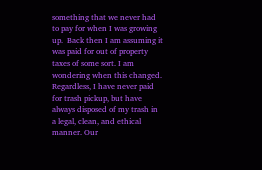something that we never had to pay for when I was growing up.  Back then I am assuming it was paid for out of property taxes of some sort. I am wondering when this changed. Regardless, I have never paid for trash pickup, but have always disposed of my trash in a legal, clean, and ethical manner. Our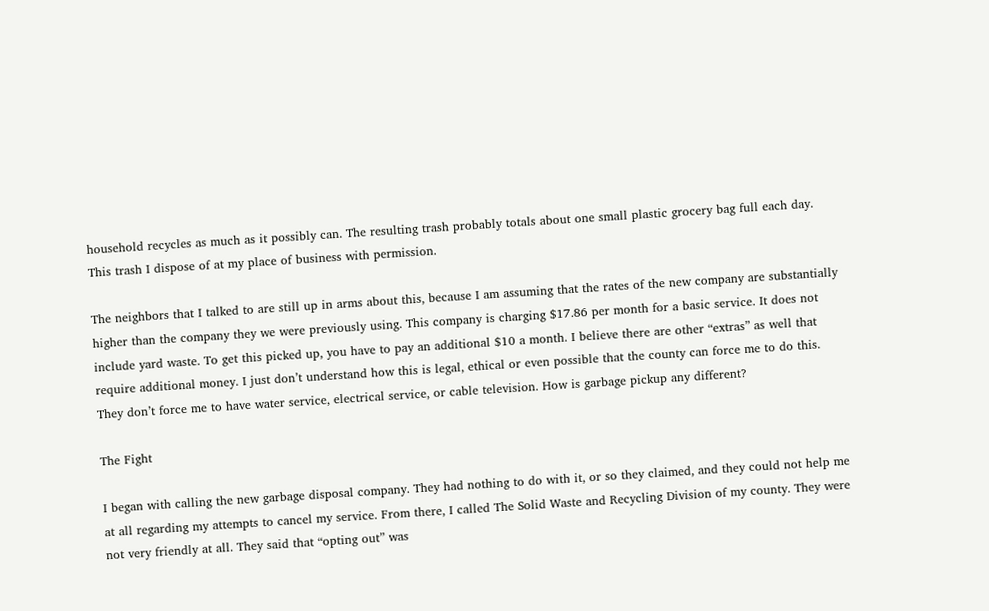household recycles as much as it possibly can. The resulting trash probably totals about one small plastic grocery bag full each day. This trash I dispose of at my place of business with permission.

The neighbors that I talked to are still up in arms about this, because I am assuming that the rates of the new company are substantially higher than the company they we were previously using. This company is charging $17.86 per month for a basic service. It does not include yard waste. To get this picked up, you have to pay an additional $10 a month. I believe there are other “extras” as well that require additional money. I just don’t understand how this is legal, ethical or even possible that the county can force me to do this. They don’t force me to have water service, electrical service, or cable television. How is garbage pickup any different?

The Fight

I began with calling the new garbage disposal company. They had nothing to do with it, or so they claimed, and they could not help me at all regarding my attempts to cancel my service. From there, I called The Solid Waste and Recycling Division of my county. They were not very friendly at all. They said that “opting out” was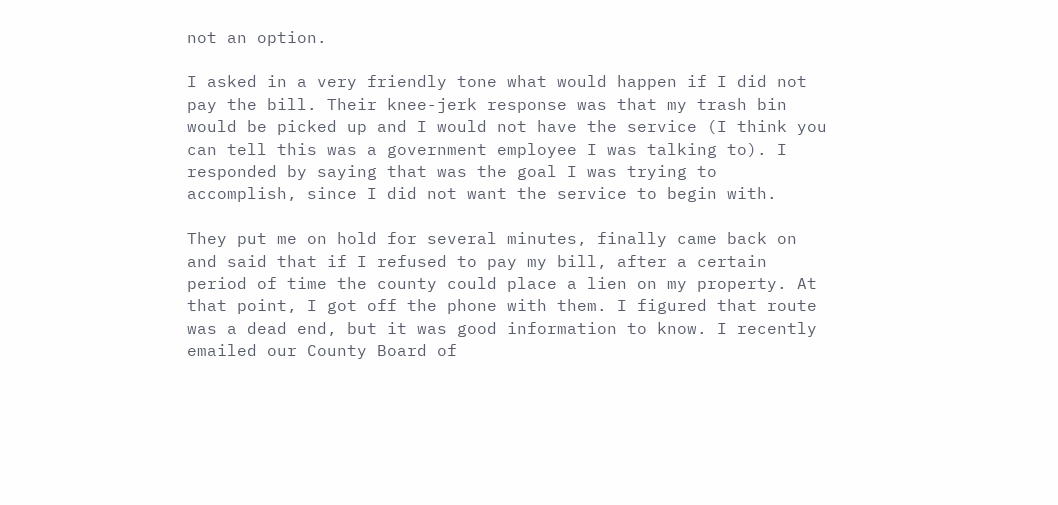not an option.

I asked in a very friendly tone what would happen if I did not pay the bill. Their knee-jerk response was that my trash bin would be picked up and I would not have the service (I think you can tell this was a government employee I was talking to). I responded by saying that was the goal I was trying to accomplish, since I did not want the service to begin with.

They put me on hold for several minutes, finally came back on and said that if I refused to pay my bill, after a certain period of time the county could place a lien on my property. At that point, I got off the phone with them. I figured that route was a dead end, but it was good information to know. I recently emailed our County Board of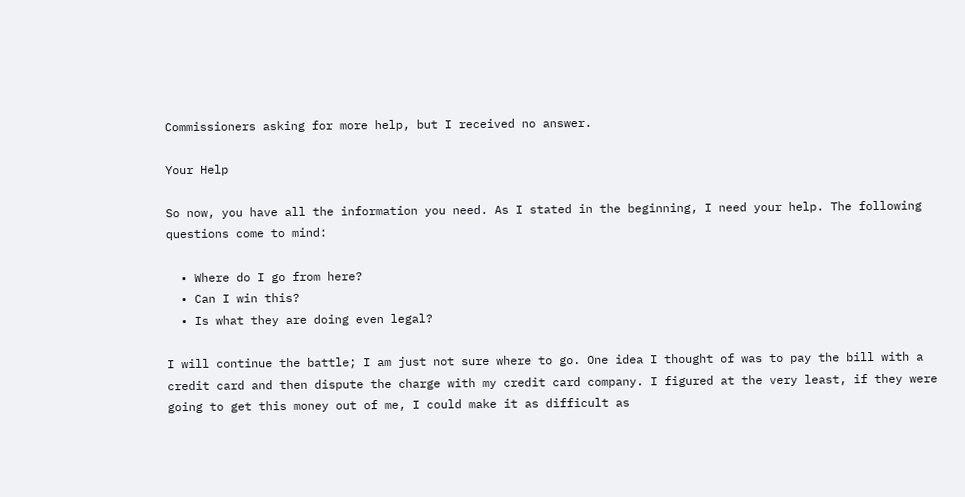Commissioners asking for more help, but I received no answer.

Your Help

So now, you have all the information you need. As I stated in the beginning, I need your help. The following questions come to mind:

  • Where do I go from here?
  • Can I win this?
  • Is what they are doing even legal?

I will continue the battle; I am just not sure where to go. One idea I thought of was to pay the bill with a credit card and then dispute the charge with my credit card company. I figured at the very least, if they were going to get this money out of me, I could make it as difficult as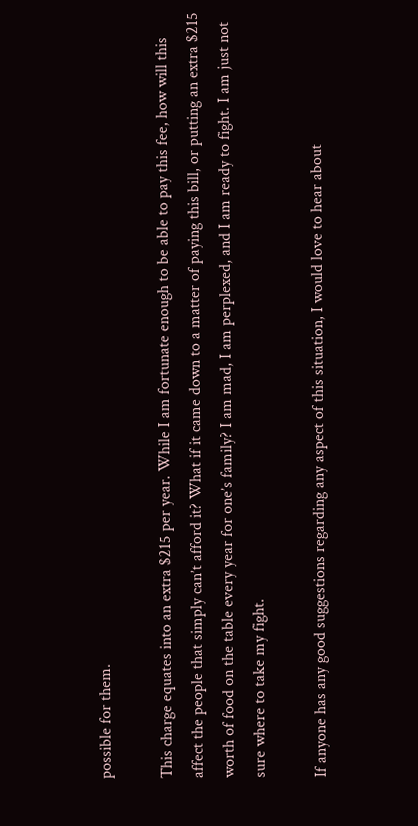possible for them.

This charge equates into an extra $215 per year. While I am fortunate enough to be able to pay this fee, how will this affect the people that simply can’t afford it? What if it came down to a matter of paying this bill, or putting an extra $215 worth of food on the table every year for one’s family? I am mad, I am perplexed, and I am ready to fight. I am just not sure where to take my fight.

If anyone has any good suggestions regarding any aspect of this situation, I would love to hear about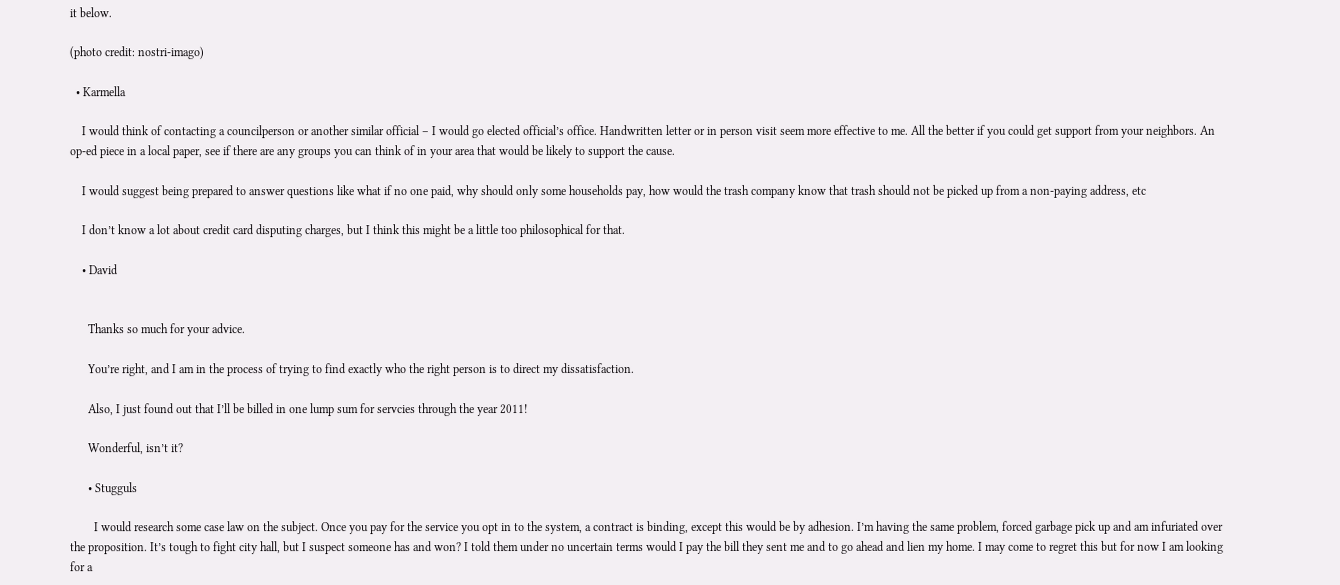it below.

(photo credit: nostri-imago)

  • Karmella

    I would think of contacting a councilperson or another similar official – I would go elected official’s office. Handwritten letter or in person visit seem more effective to me. All the better if you could get support from your neighbors. An op-ed piece in a local paper, see if there are any groups you can think of in your area that would be likely to support the cause.

    I would suggest being prepared to answer questions like what if no one paid, why should only some households pay, how would the trash company know that trash should not be picked up from a non-paying address, etc

    I don’t know a lot about credit card disputing charges, but I think this might be a little too philosophical for that.

    • David


      Thanks so much for your advice.

      You’re right, and I am in the process of trying to find exactly who the right person is to direct my dissatisfaction.

      Also, I just found out that I’ll be billed in one lump sum for servcies through the year 2011!

      Wonderful, isn’t it?

      • Stugguls

        I would research some case law on the subject. Once you pay for the service you opt in to the system, a contract is binding, except this would be by adhesion. I’m having the same problem, forced garbage pick up and am infuriated over the proposition. It’s tough to fight city hall, but I suspect someone has and won? I told them under no uncertain terms would I pay the bill they sent me and to go ahead and lien my home. I may come to regret this but for now I am looking for a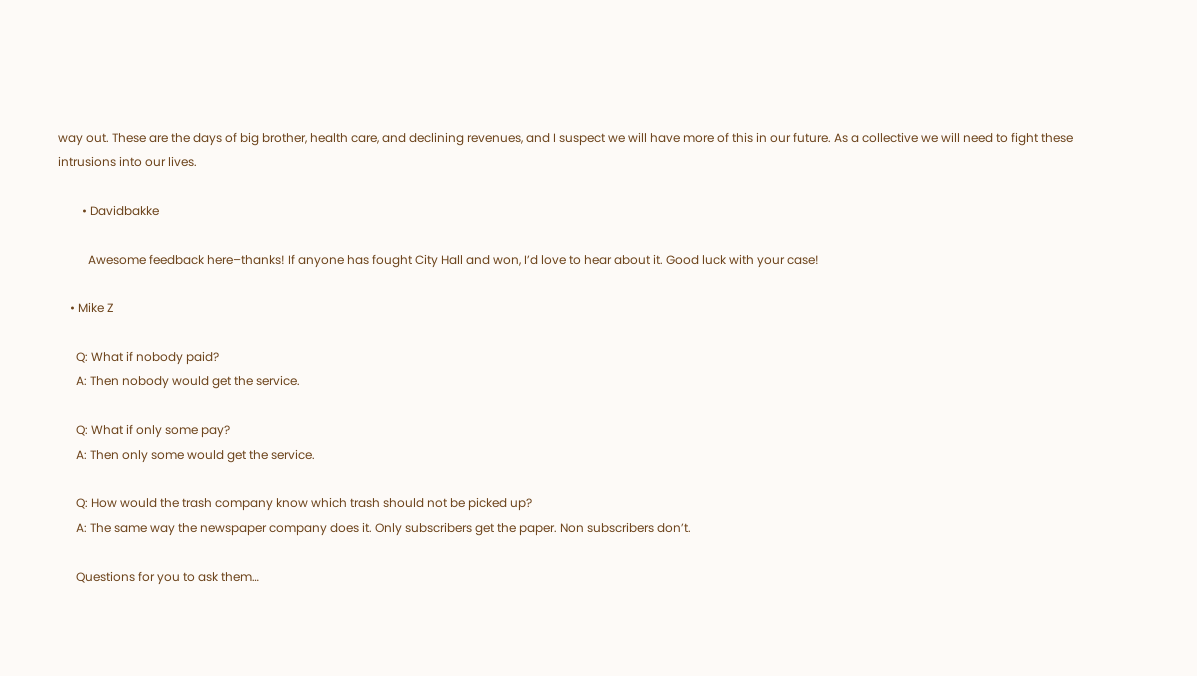way out. These are the days of big brother, health care, and declining revenues, and I suspect we will have more of this in our future. As a collective we will need to fight these intrusions into our lives.

        • Davidbakke

          Awesome feedback here–thanks! If anyone has fought City Hall and won, I’d love to hear about it. Good luck with your case!

    • Mike Z

      Q: What if nobody paid?
      A: Then nobody would get the service.

      Q: What if only some pay?
      A: Then only some would get the service.

      Q: How would the trash company know which trash should not be picked up?
      A: The same way the newspaper company does it. Only subscribers get the paper. Non subscribers don’t.

      Questions for you to ask them…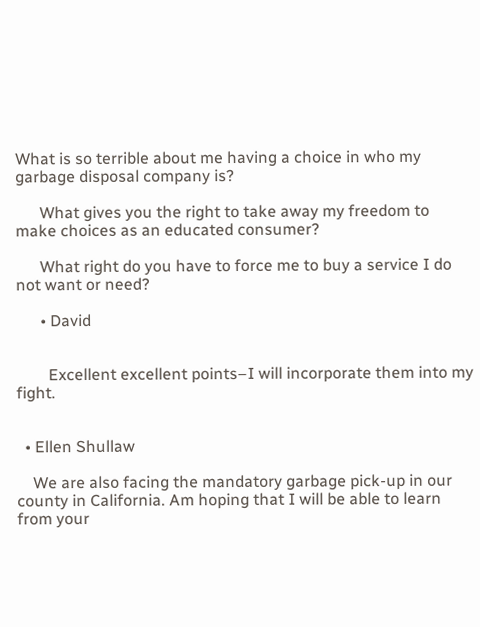What is so terrible about me having a choice in who my garbage disposal company is?

      What gives you the right to take away my freedom to make choices as an educated consumer?

      What right do you have to force me to buy a service I do not want or need?

      • David


        Excellent excellent points–I will incorporate them into my fight.


  • Ellen Shullaw

    We are also facing the mandatory garbage pick-up in our county in California. Am hoping that I will be able to learn from your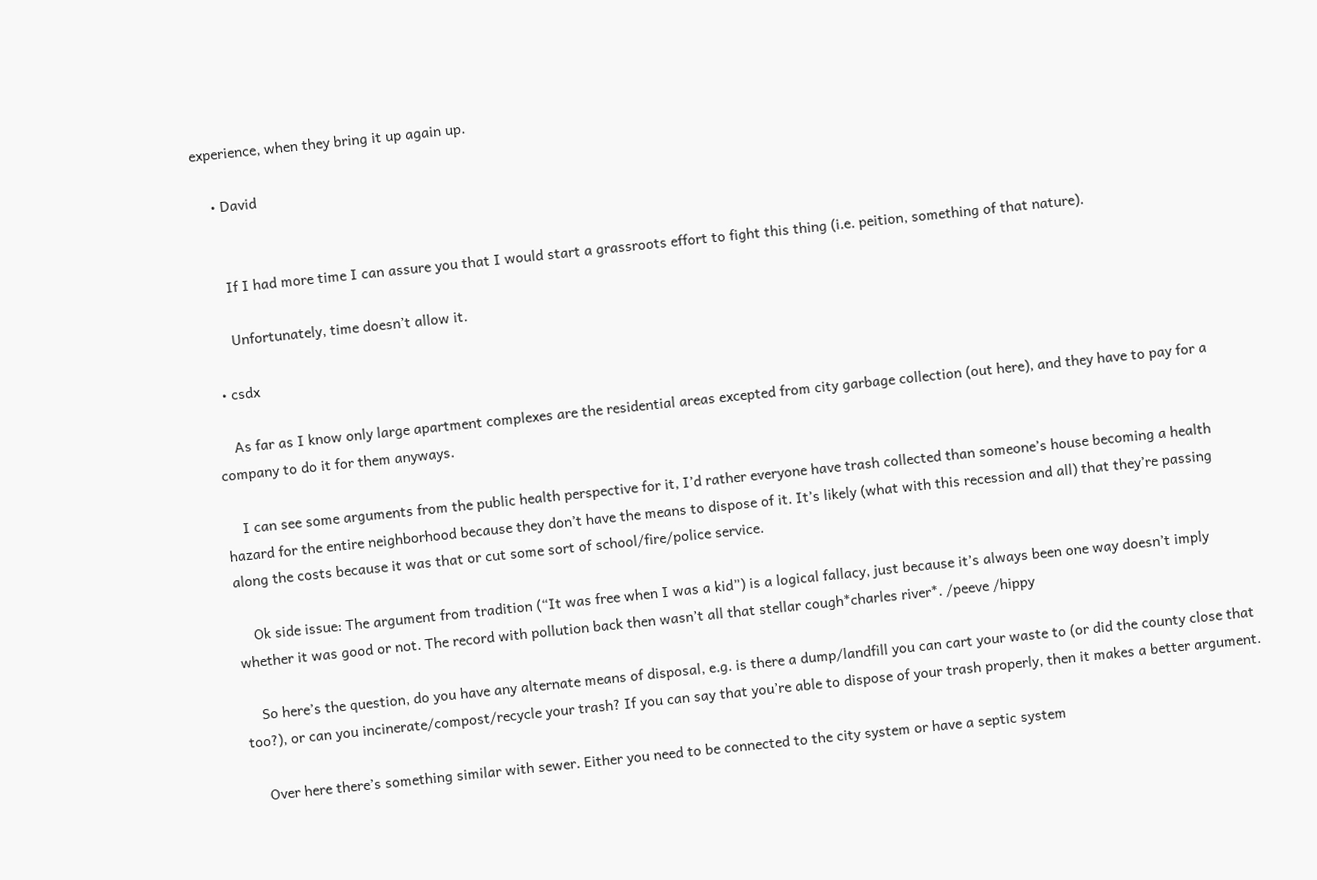experience, when they bring it up again up.

    • David


      If I had more time I can assure you that I would start a grassroots effort to fight this thing (i.e. peition, something of that nature).

      Unfortunately, time doesn’t allow it.

  • csdx

    As far as I know only large apartment complexes are the residential areas excepted from city garbage collection (out here), and they have to pay for a company to do it for them anyways.

    I can see some arguments from the public health perspective for it, I’d rather everyone have trash collected than someone’s house becoming a health hazard for the entire neighborhood because they don’t have the means to dispose of it. It’s likely (what with this recession and all) that they’re passing along the costs because it was that or cut some sort of school/fire/police service.

    Ok side issue: The argument from tradition (“It was free when I was a kid”) is a logical fallacy, just because it’s always been one way doesn’t imply whether it was good or not. The record with pollution back then wasn’t all that stellar cough*charles river*. /peeve /hippy

    So here’s the question, do you have any alternate means of disposal, e.g. is there a dump/landfill you can cart your waste to (or did the county close that too?), or can you incinerate/compost/recycle your trash? If you can say that you’re able to dispose of your trash properly, then it makes a better argument.

    Over here there’s something similar with sewer. Either you need to be connected to the city system or have a septic system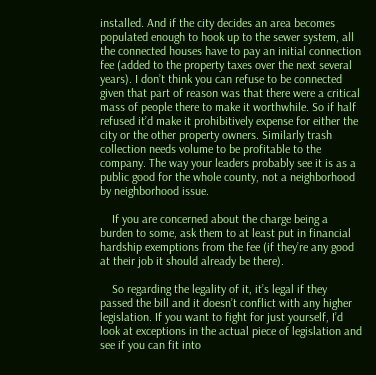installed. And if the city decides an area becomes populated enough to hook up to the sewer system, all the connected houses have to pay an initial connection fee (added to the property taxes over the next several years). I don’t think you can refuse to be connected given that part of reason was that there were a critical mass of people there to make it worthwhile. So if half refused it’d make it prohibitively expense for either the city or the other property owners. Similarly trash collection needs volume to be profitable to the company. The way your leaders probably see it is as a public good for the whole county, not a neighborhood by neighborhood issue.

    If you are concerned about the charge being a burden to some, ask them to at least put in financial hardship exemptions from the fee (if they’re any good at their job it should already be there).

    So regarding the legality of it, it’s legal if they passed the bill and it doesn’t conflict with any higher legislation. If you want to fight for just yourself, I’d look at exceptions in the actual piece of legislation and see if you can fit into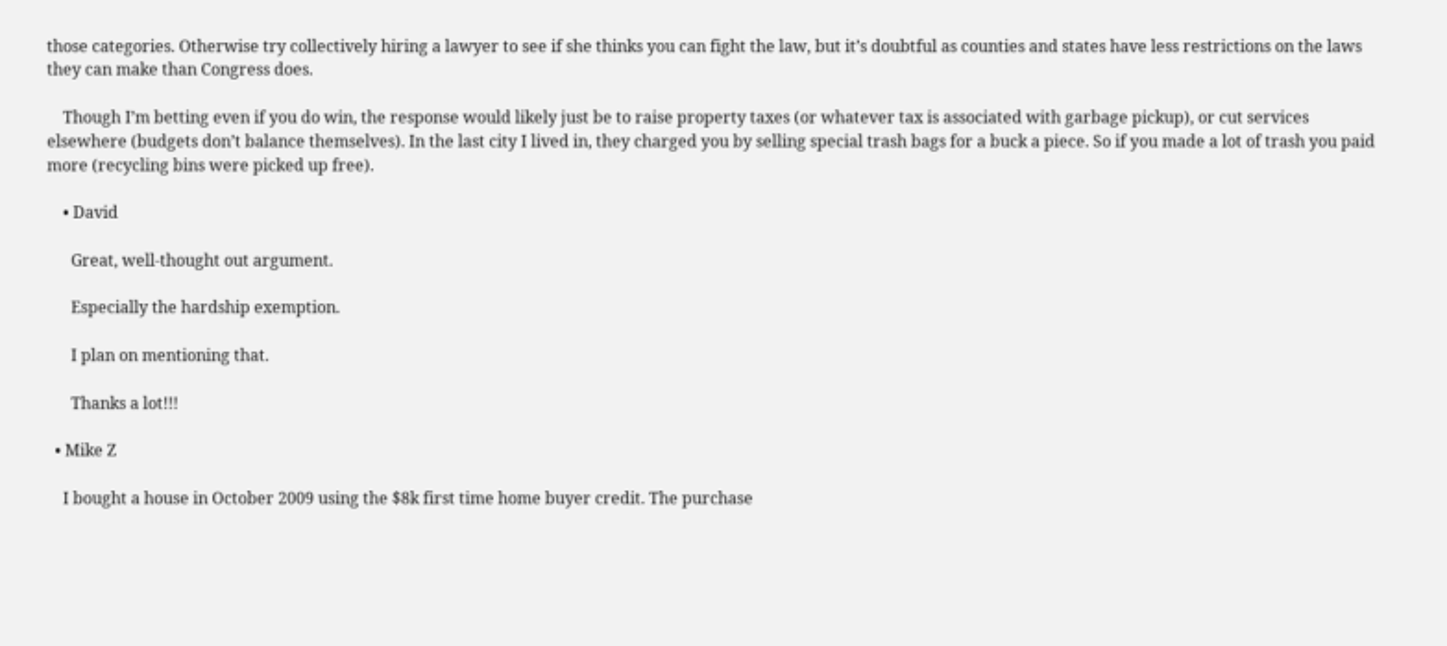those categories. Otherwise try collectively hiring a lawyer to see if she thinks you can fight the law, but it’s doubtful as counties and states have less restrictions on the laws they can make than Congress does.

    Though I’m betting even if you do win, the response would likely just be to raise property taxes (or whatever tax is associated with garbage pickup), or cut services elsewhere (budgets don’t balance themselves). In the last city I lived in, they charged you by selling special trash bags for a buck a piece. So if you made a lot of trash you paid more (recycling bins were picked up free).

    • David

      Great, well-thought out argument.

      Especially the hardship exemption.

      I plan on mentioning that.

      Thanks a lot!!!

  • Mike Z

    I bought a house in October 2009 using the $8k first time home buyer credit. The purchase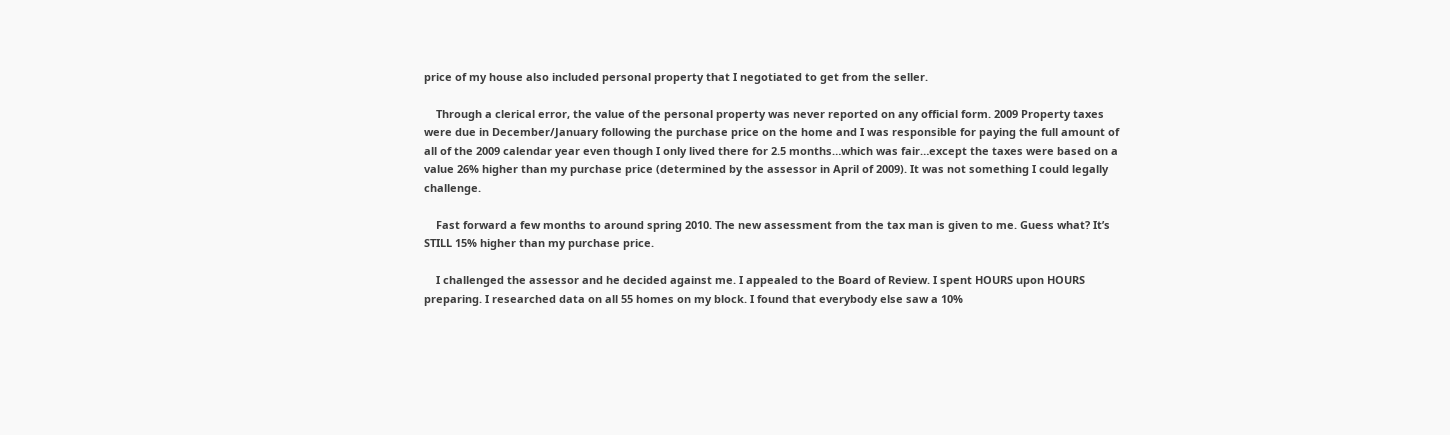price of my house also included personal property that I negotiated to get from the seller.

    Through a clerical error, the value of the personal property was never reported on any official form. 2009 Property taxes were due in December/January following the purchase price on the home and I was responsible for paying the full amount of all of the 2009 calendar year even though I only lived there for 2.5 months…which was fair…except the taxes were based on a value 26% higher than my purchase price (determined by the assessor in April of 2009). It was not something I could legally challenge.

    Fast forward a few months to around spring 2010. The new assessment from the tax man is given to me. Guess what? It’s STILL 15% higher than my purchase price.

    I challenged the assessor and he decided against me. I appealed to the Board of Review. I spent HOURS upon HOURS preparing. I researched data on all 55 homes on my block. I found that everybody else saw a 10%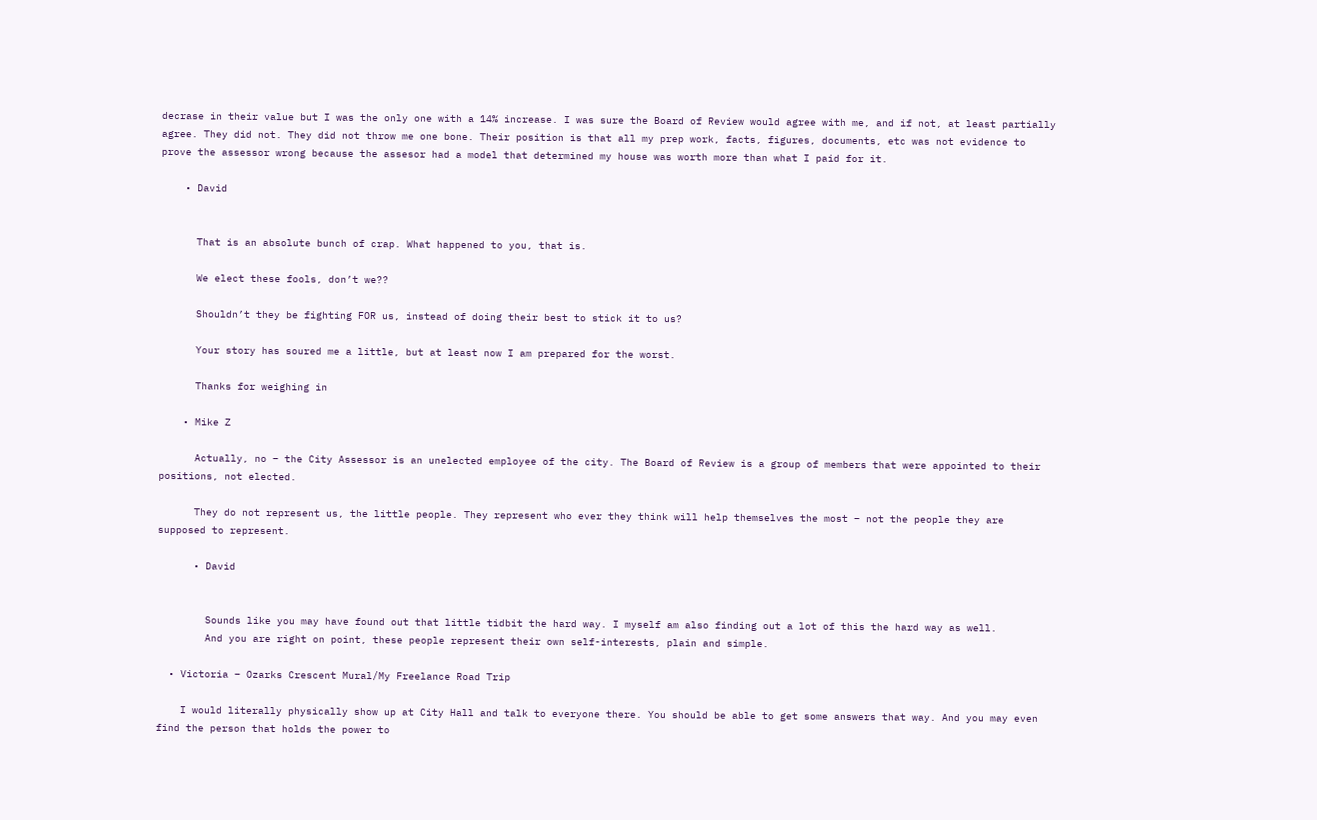decrase in their value but I was the only one with a 14% increase. I was sure the Board of Review would agree with me, and if not, at least partially agree. They did not. They did not throw me one bone. Their position is that all my prep work, facts, figures, documents, etc was not evidence to prove the assessor wrong because the assesor had a model that determined my house was worth more than what I paid for it.

    • David


      That is an absolute bunch of crap. What happened to you, that is.

      We elect these fools, don’t we??

      Shouldn’t they be fighting FOR us, instead of doing their best to stick it to us?

      Your story has soured me a little, but at least now I am prepared for the worst.

      Thanks for weighing in

    • Mike Z

      Actually, no – the City Assessor is an unelected employee of the city. The Board of Review is a group of members that were appointed to their positions, not elected.

      They do not represent us, the little people. They represent who ever they think will help themselves the most – not the people they are supposed to represent.

      • David


        Sounds like you may have found out that little tidbit the hard way. I myself am also finding out a lot of this the hard way as well.
        And you are right on point, these people represent their own self-interests, plain and simple.

  • Victoria – Ozarks Crescent Mural/My Freelance Road Trip

    I would literally physically show up at City Hall and talk to everyone there. You should be able to get some answers that way. And you may even find the person that holds the power to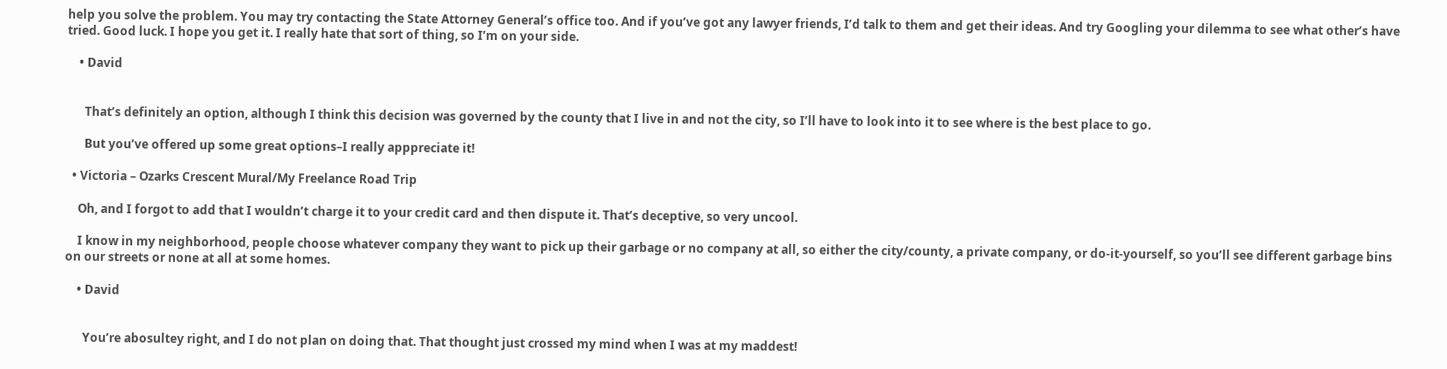help you solve the problem. You may try contacting the State Attorney General’s office too. And if you’ve got any lawyer friends, I’d talk to them and get their ideas. And try Googling your dilemma to see what other’s have tried. Good luck. I hope you get it. I really hate that sort of thing, so I’m on your side.

    • David


      That’s definitely an option, although I think this decision was governed by the county that I live in and not the city, so I’ll have to look into it to see where is the best place to go.

      But you’ve offered up some great options–I really apppreciate it!

  • Victoria – Ozarks Crescent Mural/My Freelance Road Trip

    Oh, and I forgot to add that I wouldn’t charge it to your credit card and then dispute it. That’s deceptive, so very uncool.

    I know in my neighborhood, people choose whatever company they want to pick up their garbage or no company at all, so either the city/county, a private company, or do-it-yourself, so you’ll see different garbage bins on our streets or none at all at some homes.

    • David


      You’re abosultey right, and I do not plan on doing that. That thought just crossed my mind when I was at my maddest!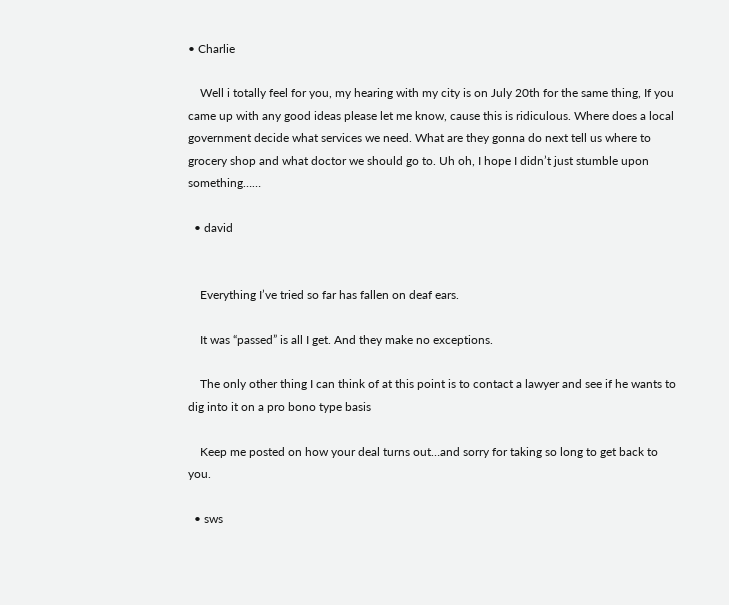• Charlie

    Well i totally feel for you, my hearing with my city is on July 20th for the same thing, If you came up with any good ideas please let me know, cause this is ridiculous. Where does a local government decide what services we need. What are they gonna do next tell us where to grocery shop and what doctor we should go to. Uh oh, I hope I didn’t just stumble upon something……

  • david


    Everything I’ve tried so far has fallen on deaf ears.

    It was “passed” is all I get. And they make no exceptions.

    The only other thing I can think of at this point is to contact a lawyer and see if he wants to dig into it on a pro bono type basis

    Keep me posted on how your deal turns out…and sorry for taking so long to get back to you.

  • sws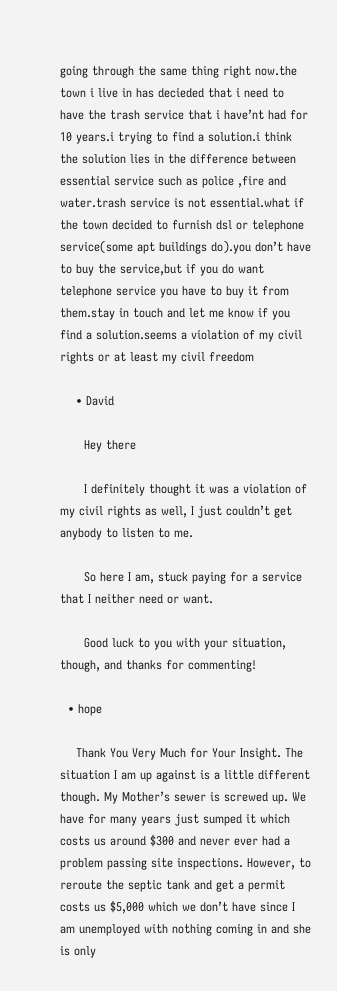going through the same thing right now.the town i live in has decieded that i need to have the trash service that i have’nt had for 10 years.i trying to find a solution.i think the solution lies in the difference between essential service such as police ,fire and water.trash service is not essential.what if the town decided to furnish dsl or telephone service(some apt buildings do).you don’t have to buy the service,but if you do want telephone service you have to buy it from them.stay in touch and let me know if you find a solution.seems a violation of my civil rights or at least my civil freedom

    • David

      Hey there

      I definitely thought it was a violation of my civil rights as well, I just couldn’t get anybody to listen to me.

      So here I am, stuck paying for a service that I neither need or want.

      Good luck to you with your situation, though, and thanks for commenting!

  • hope

    Thank You Very Much for Your Insight. The situation I am up against is a little different though. My Mother’s sewer is screwed up. We have for many years just sumped it which costs us around $300 and never ever had a problem passing site inspections. However, to reroute the septic tank and get a permit costs us $5,000 which we don’t have since I am unemployed with nothing coming in and she is only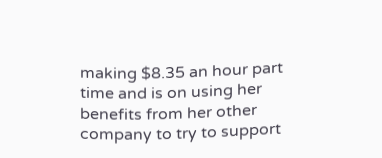making $8.35 an hour part time and is on using her benefits from her other company to try to support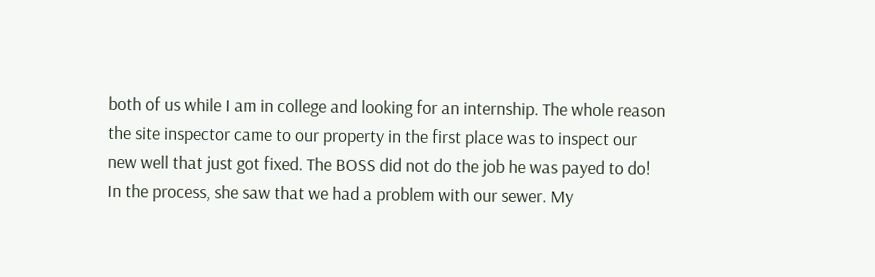both of us while I am in college and looking for an internship. The whole reason the site inspector came to our property in the first place was to inspect our new well that just got fixed. The BOSS did not do the job he was payed to do! In the process, she saw that we had a problem with our sewer. My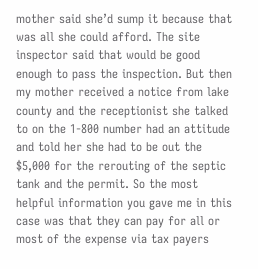mother said she’d sump it because that was all she could afford. The site inspector said that would be good enough to pass the inspection. But then my mother received a notice from lake county and the receptionist she talked to on the 1-800 number had an attitude and told her she had to be out the $5,000 for the rerouting of the septic tank and the permit. So the most helpful information you gave me in this case was that they can pay for all or most of the expense via tax payers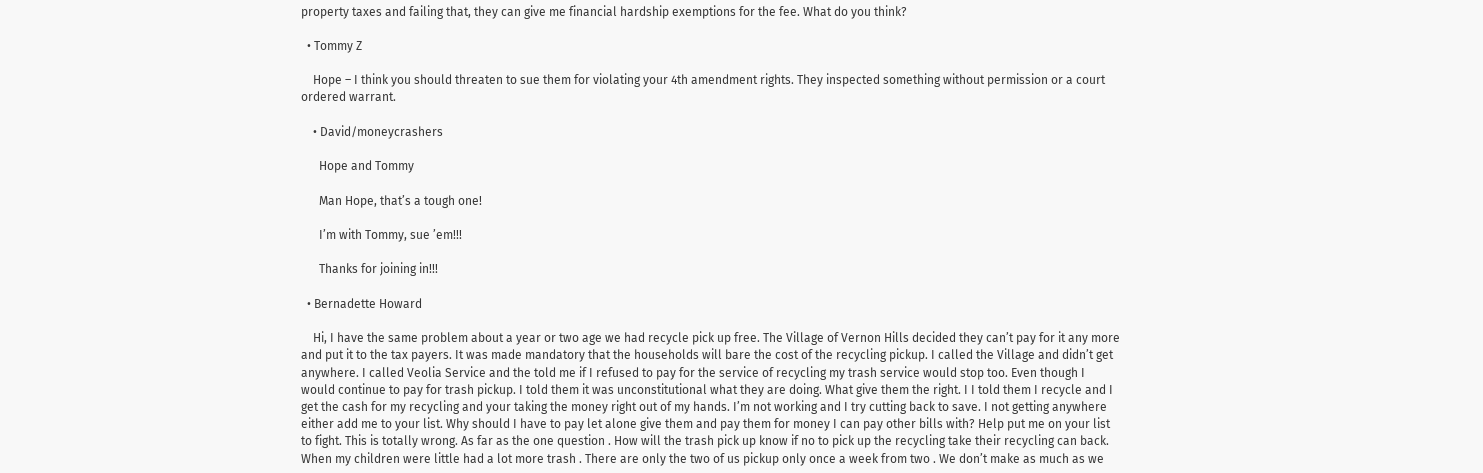property taxes and failing that, they can give me financial hardship exemptions for the fee. What do you think?

  • Tommy Z

    Hope – I think you should threaten to sue them for violating your 4th amendment rights. They inspected something without permission or a court ordered warrant.

    • David/moneycrashers

      Hope and Tommy

      Man Hope, that’s a tough one!

      I’m with Tommy, sue ’em!!!

      Thanks for joining in!!!

  • Bernadette Howard

    Hi, I have the same problem about a year or two age we had recycle pick up free. The Village of Vernon Hills decided they can’t pay for it any more and put it to the tax payers. It was made mandatory that the households will bare the cost of the recycling pickup. I called the Village and didn’t get anywhere. I called Veolia Service and the told me if I refused to pay for the service of recycling my trash service would stop too. Even though I would continue to pay for trash pickup. I told them it was unconstitutional what they are doing. What give them the right. I I told them I recycle and I get the cash for my recycling and your taking the money right out of my hands. I’m not working and I try cutting back to save. I not getting anywhere either add me to your list. Why should I have to pay let alone give them and pay them for money I can pay other bills with? Help put me on your list to fight. This is totally wrong. As far as the one question . How will the trash pick up know if no to pick up the recycling take their recycling can back. When my children were little had a lot more trash . There are only the two of us pickup only once a week from two . We don’t make as much as we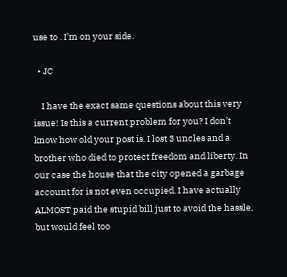use to . I’m on your side.

  • JC

    I have the exact same questions about this very issue! Is this a current problem for you? I don’t know how old your post is. I lost 3 uncles and a brother who died to protect freedom and liberty. In our case the house that the city opened a garbage account for is not even occupied. I have actually ALMOST paid the stupid bill just to avoid the hassle, but would feel too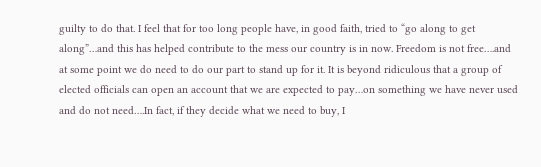guilty to do that. I feel that for too long people have, in good faith, tried to “go along to get along”…and this has helped contribute to the mess our country is in now. Freedom is not free….and at some point we do need to do our part to stand up for it. It is beyond ridiculous that a group of elected officials can open an account that we are expected to pay…on something we have never used and do not need….In fact, if they decide what we need to buy, I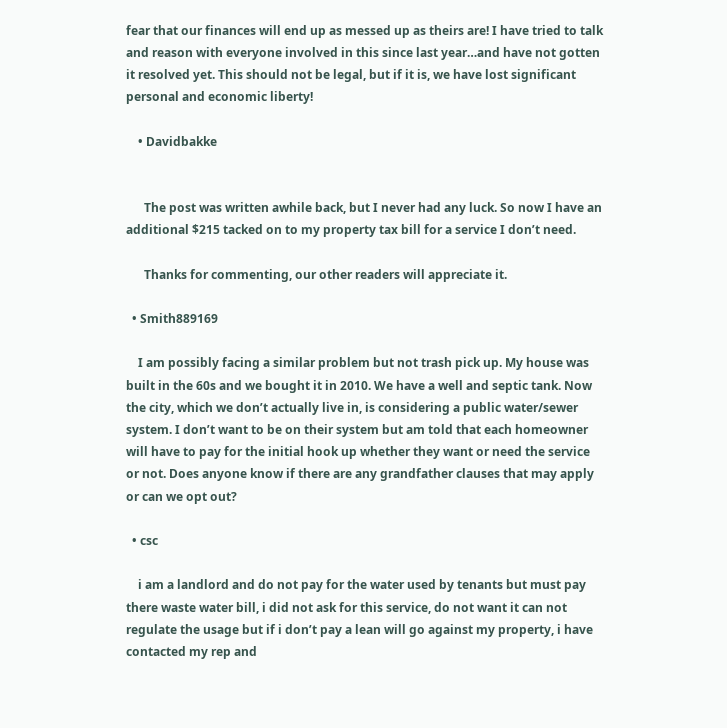fear that our finances will end up as messed up as theirs are! I have tried to talk and reason with everyone involved in this since last year…and have not gotten it resolved yet. This should not be legal, but if it is, we have lost significant personal and economic liberty!

    • Davidbakke


      The post was written awhile back, but I never had any luck. So now I have an additional $215 tacked on to my property tax bill for a service I don’t need.

      Thanks for commenting, our other readers will appreciate it.

  • Smith889169

    I am possibly facing a similar problem but not trash pick up. My house was built in the 60s and we bought it in 2010. We have a well and septic tank. Now the city, which we don’t actually live in, is considering a public water/sewer system. I don’t want to be on their system but am told that each homeowner will have to pay for the initial hook up whether they want or need the service or not. Does anyone know if there are any grandfather clauses that may apply or can we opt out?

  • csc

    i am a landlord and do not pay for the water used by tenants but must pay there waste water bill, i did not ask for this service, do not want it can not regulate the usage but if i don’t pay a lean will go against my property, i have contacted my rep and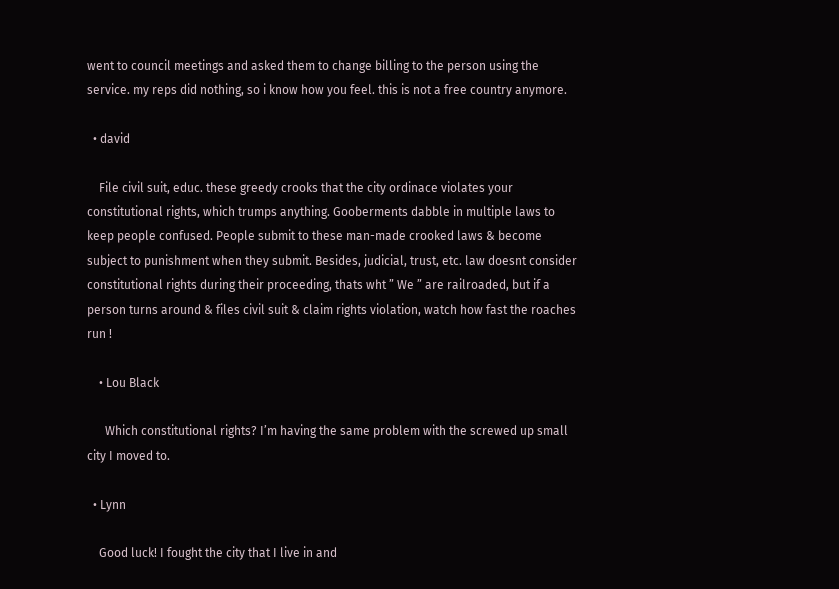went to council meetings and asked them to change billing to the person using the service. my reps did nothing, so i know how you feel. this is not a free country anymore.

  • david

    File civil suit, educ. these greedy crooks that the city ordinace violates your constitutional rights, which trumps anything. Gooberments dabble in multiple laws to keep people confused. People submit to these man-made crooked laws & become subject to punishment when they submit. Besides, judicial, trust, etc. law doesnt consider constitutional rights during their proceeding, thats wht ” We ” are railroaded, but if a person turns around & files civil suit & claim rights violation, watch how fast the roaches run !

    • Lou Black

      Which constitutional rights? I’m having the same problem with the screwed up small city I moved to.

  • Lynn

    Good luck! I fought the city that I live in and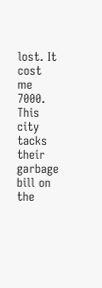lost. It cost me 7000. This city tacks their garbage bill on the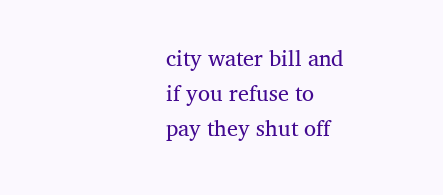city water bill and if you refuse to pay they shut off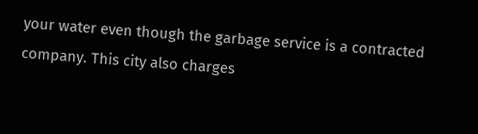your water even though the garbage service is a contracted company. This city also charges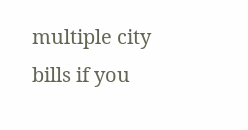multiple city bills if you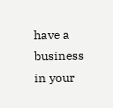have a business in your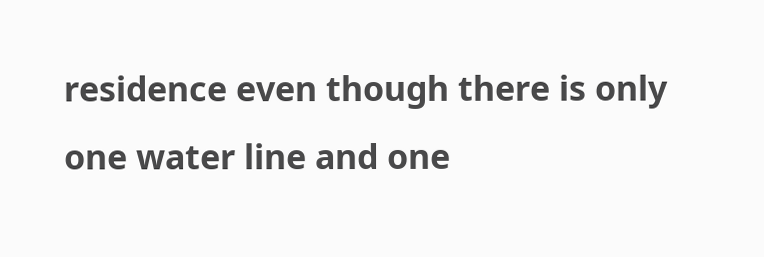residence even though there is only one water line and one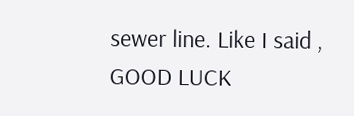sewer line. Like I said , GOOD LUCK